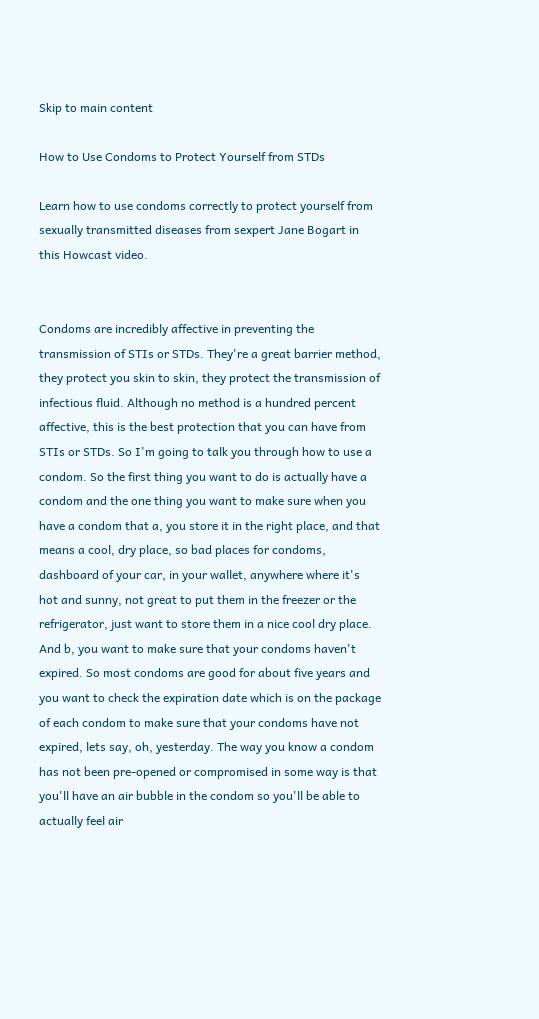Skip to main content

How to Use Condoms to Protect Yourself from STDs

Learn how to use condoms correctly to protect yourself from sexually transmitted diseases from sexpert Jane Bogart in this Howcast video.


Condoms are incredibly affective in preventing the transmission of STIs or STDs. They're a great barrier method, they protect you skin to skin, they protect the transmission of infectious fluid. Although no method is a hundred percent affective, this is the best protection that you can have from STIs or STDs. So I'm going to talk you through how to use a condom. So the first thing you want to do is actually have a condom and the one thing you want to make sure when you have a condom that a, you store it in the right place, and that means a cool, dry place, so bad places for condoms, dashboard of your car, in your wallet, anywhere where it's hot and sunny, not great to put them in the freezer or the refrigerator, just want to store them in a nice cool dry place. And b, you want to make sure that your condoms haven't expired. So most condoms are good for about five years and you want to check the expiration date which is on the package of each condom to make sure that your condoms have not expired, lets say, oh, yesterday. The way you know a condom has not been pre-opened or compromised in some way is that you'll have an air bubble in the condom so you'll be able to actually feel air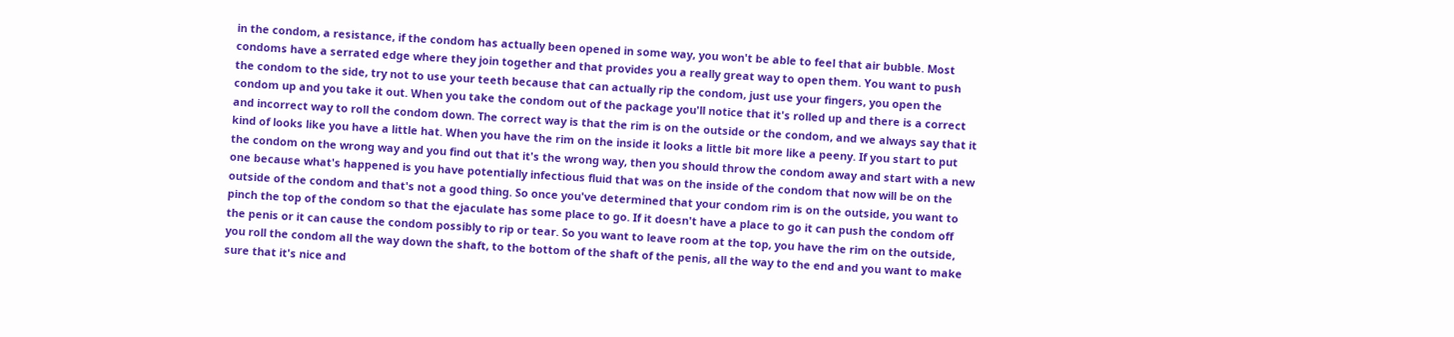in the condom, a resistance, if the condom has actually been opened in some way, you won't be able to feel that air bubble. Most condoms have a serrated edge where they join together and that provides you a really great way to open them. You want to push the condom to the side, try not to use your teeth because that can actually rip the condom, just use your fingers, you open the condom up and you take it out. When you take the condom out of the package you'll notice that it's rolled up and there is a correct and incorrect way to roll the condom down. The correct way is that the rim is on the outside or the condom, and we always say that it kind of looks like you have a little hat. When you have the rim on the inside it looks a little bit more like a peeny. If you start to put the condom on the wrong way and you find out that it's the wrong way, then you should throw the condom away and start with a new one because what's happened is you have potentially infectious fluid that was on the inside of the condom that now will be on the outside of the condom and that's not a good thing. So once you've determined that your condom rim is on the outside, you want to pinch the top of the condom so that the ejaculate has some place to go. If it doesn't have a place to go it can push the condom off the penis or it can cause the condom possibly to rip or tear. So you want to leave room at the top, you have the rim on the outside, you roll the condom all the way down the shaft, to the bottom of the shaft of the penis, all the way to the end and you want to make sure that it's nice and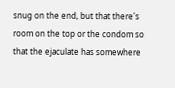snug on the end, but that there's room on the top or the condom so that the ejaculate has somewhere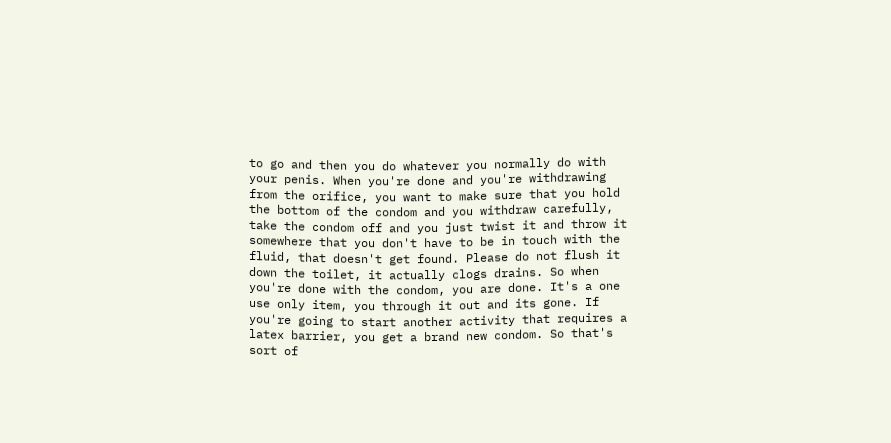to go and then you do whatever you normally do with your penis. When you're done and you're withdrawing from the orifice, you want to make sure that you hold the bottom of the condom and you withdraw carefully, take the condom off and you just twist it and throw it somewhere that you don't have to be in touch with the fluid, that doesn't get found. Please do not flush it down the toilet, it actually clogs drains. So when you're done with the condom, you are done. It's a one use only item, you through it out and its gone. If you're going to start another activity that requires a latex barrier, you get a brand new condom. So that's sort of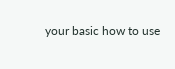your basic how to use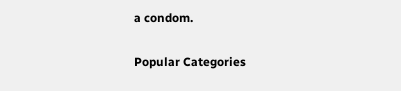a condom.

Popular Categories